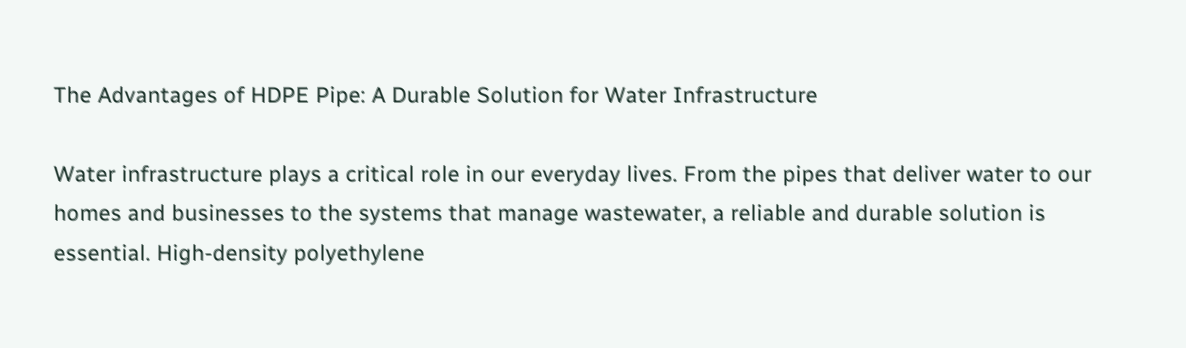The Advantages of HDPE Pipe: A Durable Solution for Water Infrastructure

Water infrastructure plays a critical role in our everyday lives. From the pipes that deliver water to our homes and businesses to the systems that manage wastewater, a reliable and durable solution is essential. High-density polyethylene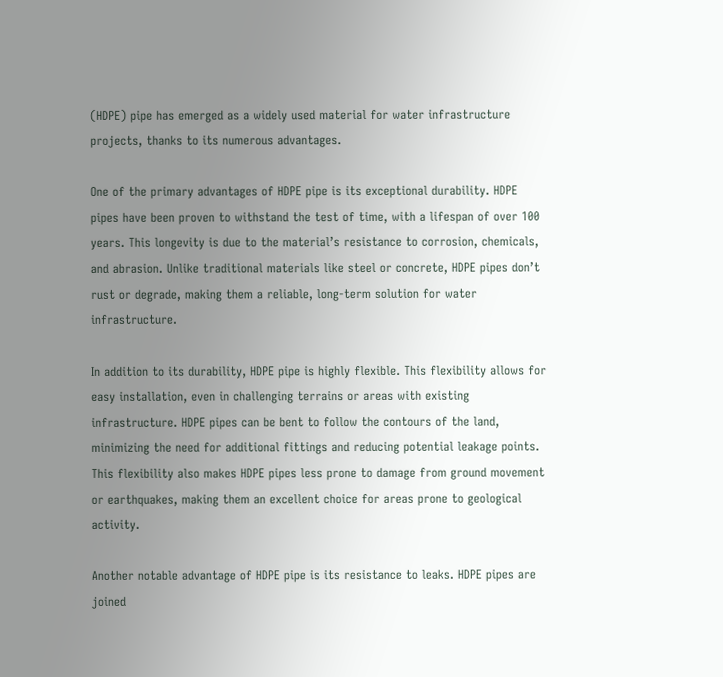(HDPE) pipe has emerged as a widely used material for water infrastructure projects, thanks to its numerous advantages.

One of the primary advantages of HDPE pipe is its exceptional durability. HDPE pipes have been proven to withstand the test of time, with a lifespan of over 100 years. This longevity is due to the material’s resistance to corrosion, chemicals, and abrasion. Unlike traditional materials like steel or concrete, HDPE pipes don’t rust or degrade, making them a reliable, long-term solution for water infrastructure.

In addition to its durability, HDPE pipe is highly flexible. This flexibility allows for easy installation, even in challenging terrains or areas with existing infrastructure. HDPE pipes can be bent to follow the contours of the land, minimizing the need for additional fittings and reducing potential leakage points. This flexibility also makes HDPE pipes less prone to damage from ground movement or earthquakes, making them an excellent choice for areas prone to geological activity.

Another notable advantage of HDPE pipe is its resistance to leaks. HDPE pipes are joined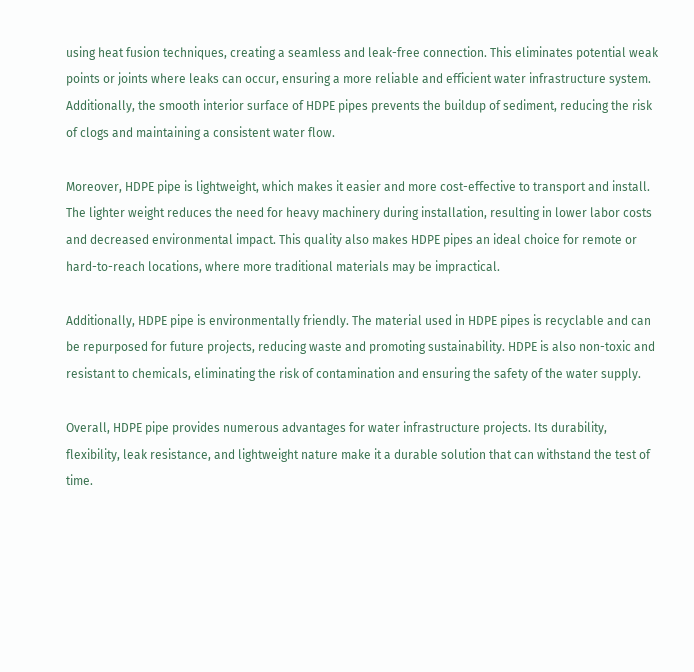using heat fusion techniques, creating a seamless and leak-free connection. This eliminates potential weak points or joints where leaks can occur, ensuring a more reliable and efficient water infrastructure system. Additionally, the smooth interior surface of HDPE pipes prevents the buildup of sediment, reducing the risk of clogs and maintaining a consistent water flow.

Moreover, HDPE pipe is lightweight, which makes it easier and more cost-effective to transport and install. The lighter weight reduces the need for heavy machinery during installation, resulting in lower labor costs and decreased environmental impact. This quality also makes HDPE pipes an ideal choice for remote or hard-to-reach locations, where more traditional materials may be impractical.

Additionally, HDPE pipe is environmentally friendly. The material used in HDPE pipes is recyclable and can be repurposed for future projects, reducing waste and promoting sustainability. HDPE is also non-toxic and resistant to chemicals, eliminating the risk of contamination and ensuring the safety of the water supply.

Overall, HDPE pipe provides numerous advantages for water infrastructure projects. Its durability, flexibility, leak resistance, and lightweight nature make it a durable solution that can withstand the test of time.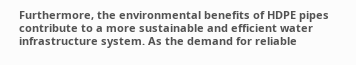Furthermore, the environmental benefits of HDPE pipes contribute to a more sustainable and efficient water infrastructure system. As the demand for reliable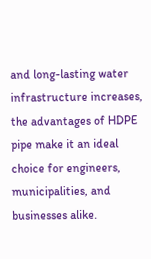and long-lasting water infrastructure increases, the advantages of HDPE pipe make it an ideal choice for engineers, municipalities, and businesses alike.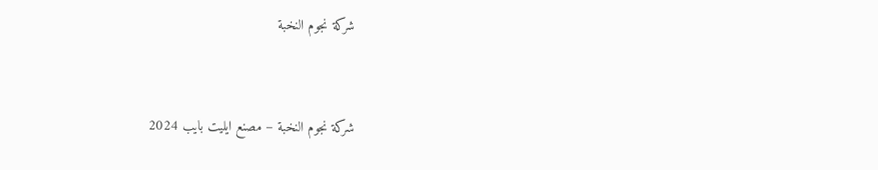شركة نجوم النخبة


شركة نجوم النخبة – مصنع ايليت بايب 2024